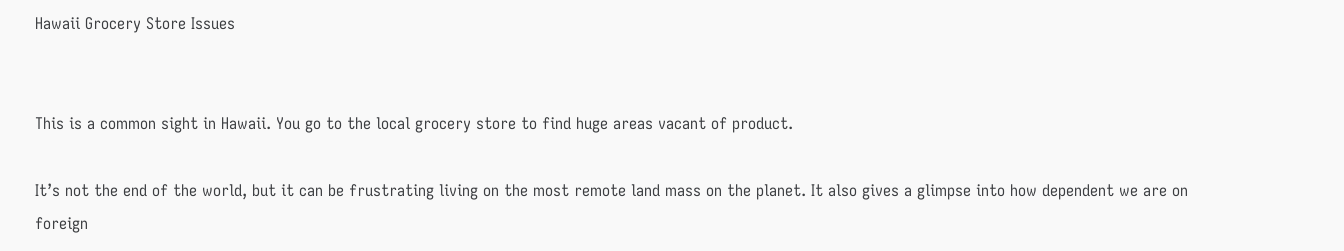Hawaii Grocery Store Issues


This is a common sight in Hawaii. You go to the local grocery store to find huge areas vacant of product.

It’s not the end of the world, but it can be frustrating living on the most remote land mass on the planet. It also gives a glimpse into how dependent we are on foreign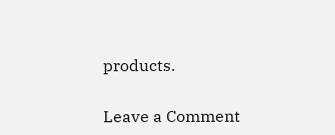products.

Leave a Comment